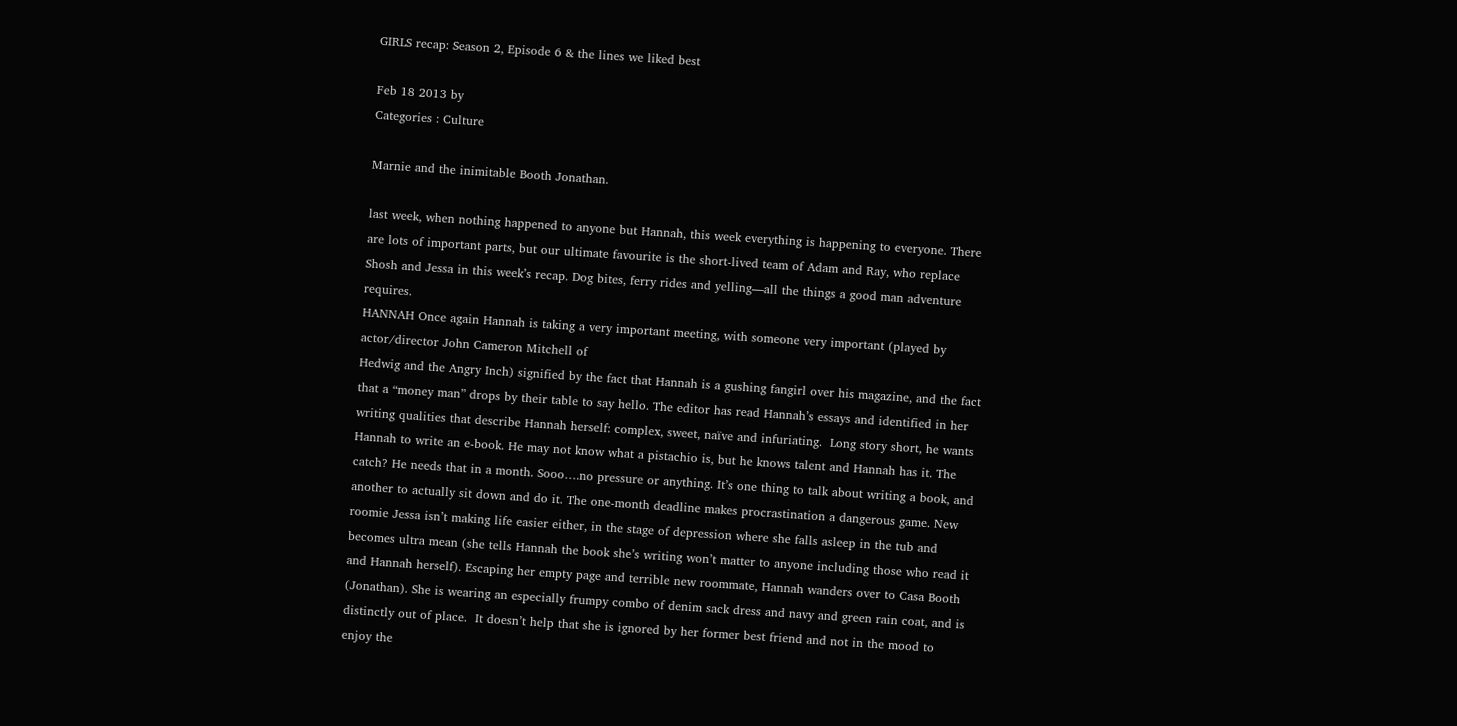GIRLS recap: Season 2, Episode 6 & the lines we liked best

Feb 18 2013 by
Categories : Culture

Marnie and the inimitable Booth Jonathan.

last week, when nothing happened to anyone but Hannah, this week everything is happening to everyone. There are lots of important parts, but our ultimate favourite is the short-lived team of Adam and Ray, who replace Shosh and Jessa in this week’s recap. Dog bites, ferry rides and yelling—all the things a good man adventure requires.
HANNAH Once again Hannah is taking a very important meeting, with someone very important (played by actor/director John Cameron Mitchell of
Hedwig and the Angry Inch) signified by the fact that Hannah is a gushing fangirl over his magazine, and the fact that a “money man” drops by their table to say hello. The editor has read Hannah’s essays and identified in her writing qualities that describe Hannah herself: complex, sweet, naïve and infuriating.  Long story short, he wants Hannah to write an e-book. He may not know what a pistachio is, but he knows talent and Hannah has it. The catch? He needs that in a month. Sooo….no pressure or anything. It’s one thing to talk about writing a book, and another to actually sit down and do it. The one-month deadline makes procrastination a dangerous game. New roomie Jessa isn’t making life easier either, in the stage of depression where she falls asleep in the tub and becomes ultra mean (she tells Hannah the book she’s writing won’t matter to anyone including those who read it and Hannah herself). Escaping her empty page and terrible new roommate, Hannah wanders over to Casa Booth (Jonathan). She is wearing an especially frumpy combo of denim sack dress and navy and green rain coat, and is distinctly out of place.  It doesn’t help that she is ignored by her former best friend and not in the mood to enjoy the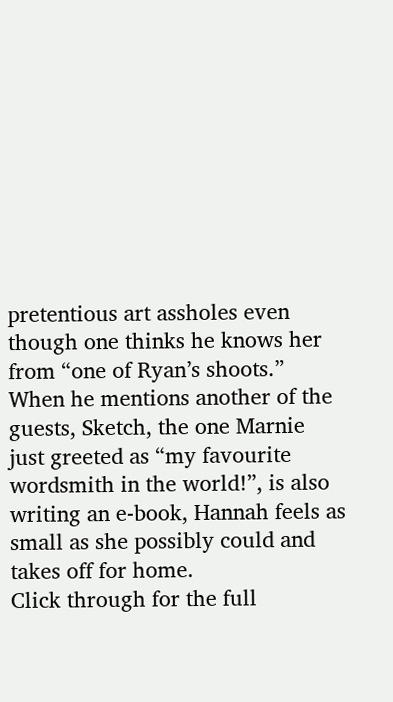pretentious art assholes even though one thinks he knows her from “one of Ryan’s shoots.” When he mentions another of the guests, Sketch, the one Marnie just greeted as “my favourite wordsmith in the world!”, is also writing an e-book, Hannah feels as small as she possibly could and takes off for home.
Click through for the full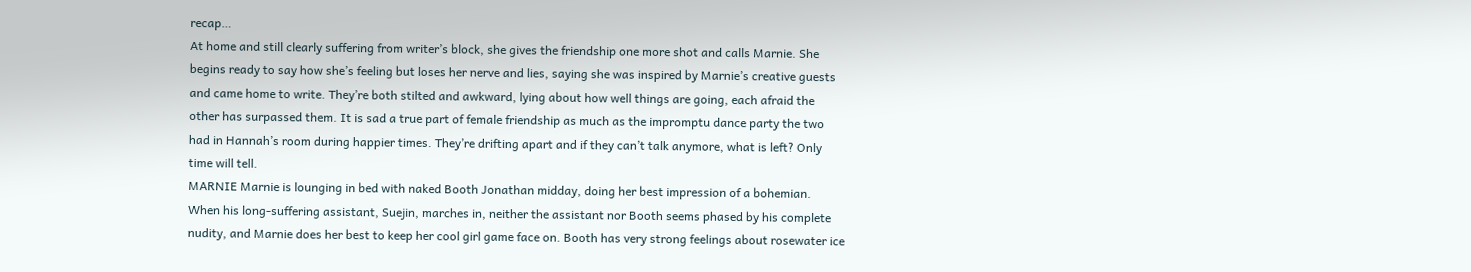recap…
At home and still clearly suffering from writer’s block, she gives the friendship one more shot and calls Marnie. She begins ready to say how she’s feeling but loses her nerve and lies, saying she was inspired by Marnie’s creative guests and came home to write. They’re both stilted and awkward, lying about how well things are going, each afraid the other has surpassed them. It is sad a true part of female friendship as much as the impromptu dance party the two had in Hannah’s room during happier times. They’re drifting apart and if they can’t talk anymore, what is left? Only time will tell.
MARNIE Marnie is lounging in bed with naked Booth Jonathan midday, doing her best impression of a bohemian. When his long-suffering assistant, Suejin, marches in, neither the assistant nor Booth seems phased by his complete nudity, and Marnie does her best to keep her cool girl game face on. Booth has very strong feelings about rosewater ice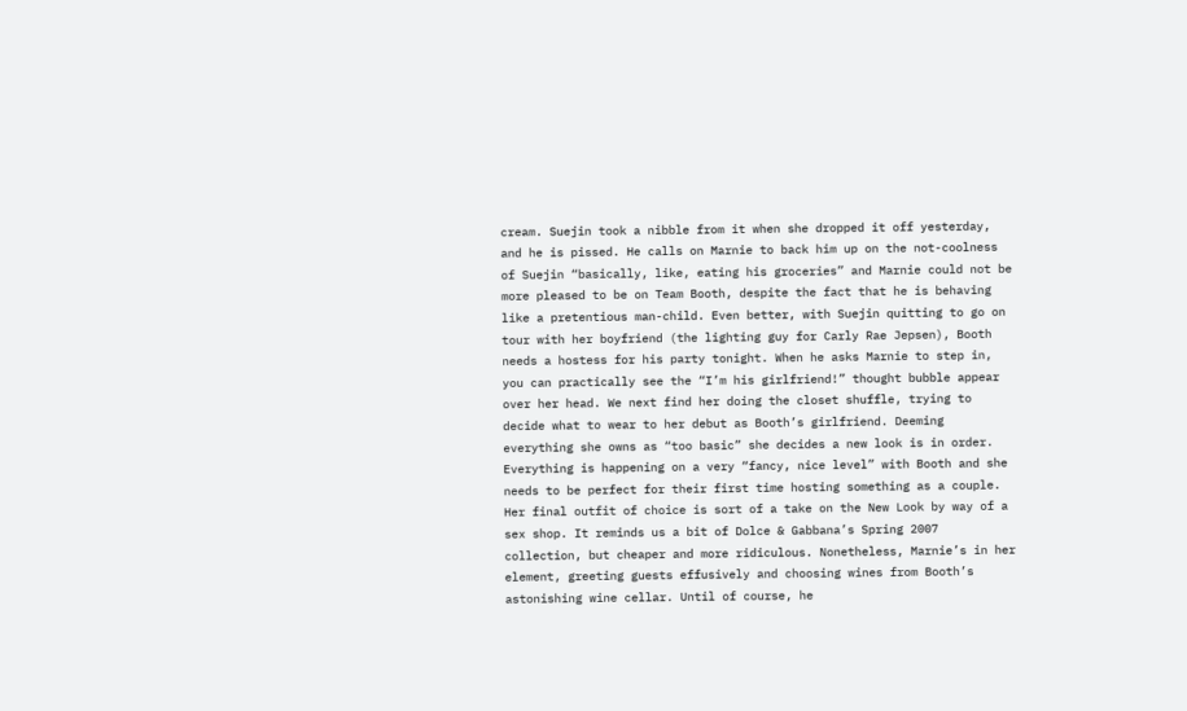cream. Suejin took a nibble from it when she dropped it off yesterday, and he is pissed. He calls on Marnie to back him up on the not-coolness of Suejin “basically, like, eating his groceries” and Marnie could not be more pleased to be on Team Booth, despite the fact that he is behaving like a pretentious man-child. Even better, with Suejin quitting to go on tour with her boyfriend (the lighting guy for Carly Rae Jepsen), Booth needs a hostess for his party tonight. When he asks Marnie to step in, you can practically see the “I’m his girlfriend!” thought bubble appear over her head. We next find her doing the closet shuffle, trying to decide what to wear to her debut as Booth’s girlfriend. Deeming everything she owns as “too basic” she decides a new look is in order. Everything is happening on a very “fancy, nice level” with Booth and she needs to be perfect for their first time hosting something as a couple. Her final outfit of choice is sort of a take on the New Look by way of a sex shop. It reminds us a bit of Dolce & Gabbana’s Spring 2007 collection, but cheaper and more ridiculous. Nonetheless, Marnie’s in her element, greeting guests effusively and choosing wines from Booth’s astonishing wine cellar. Until of course, he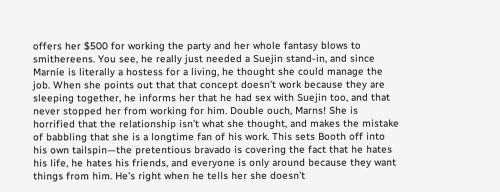offers her $500 for working the party and her whole fantasy blows to smithereens. You see, he really just needed a Suejin stand-in, and since Marnie is literally a hostess for a living, he thought she could manage the job. When she points out that that concept doesn’t work because they are sleeping together, he informs her that he had sex with Suejin too, and that never stopped her from working for him. Double ouch, Marns! She is horrified that the relationship isn’t what she thought, and makes the mistake of babbling that she is a longtime fan of his work. This sets Booth off into his own tailspin—the pretentious bravado is covering the fact that he hates his life, he hates his friends, and everyone is only around because they want things from him. He’s right when he tells her she doesn’t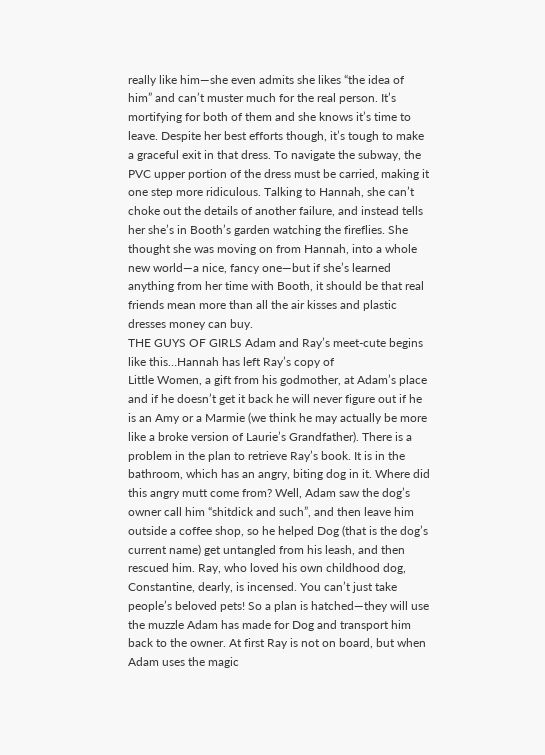really like him—she even admits she likes “the idea of him” and can’t muster much for the real person. It’s  mortifying for both of them and she knows it’s time to leave. Despite her best efforts though, it’s tough to make a graceful exit in that dress. To navigate the subway, the PVC upper portion of the dress must be carried, making it one step more ridiculous. Talking to Hannah, she can’t choke out the details of another failure, and instead tells her she’s in Booth’s garden watching the fireflies. She thought she was moving on from Hannah, into a whole new world—a nice, fancy one—but if she’s learned anything from her time with Booth, it should be that real friends mean more than all the air kisses and plastic dresses money can buy.
THE GUYS OF GIRLS Adam and Ray’s meet-cute begins like this…Hannah has left Ray’s copy of
Little Women, a gift from his godmother, at Adam’s place and if he doesn’t get it back he will never figure out if he is an Amy or a Marmie (we think he may actually be more like a broke version of Laurie’s Grandfather). There is a problem in the plan to retrieve Ray’s book. It is in the bathroom, which has an angry, biting dog in it. Where did this angry mutt come from? Well, Adam saw the dog’s owner call him “shitdick and such”, and then leave him outside a coffee shop, so he helped Dog (that is the dog’s current name) get untangled from his leash, and then rescued him. Ray, who loved his own childhood dog, Constantine, dearly, is incensed. You can’t just take people’s beloved pets! So a plan is hatched—they will use the muzzle Adam has made for Dog and transport him back to the owner. At first Ray is not on board, but when Adam uses the magic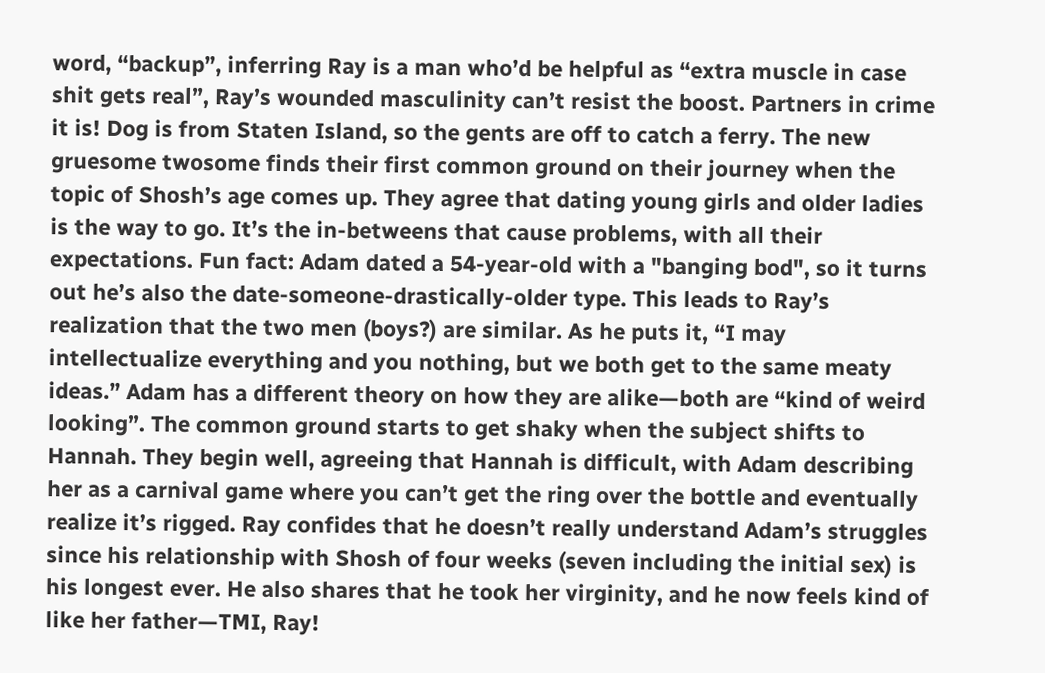word, “backup”, inferring Ray is a man who’d be helpful as “extra muscle in case shit gets real”, Ray’s wounded masculinity can’t resist the boost. Partners in crime it is! Dog is from Staten Island, so the gents are off to catch a ferry. The new gruesome twosome finds their first common ground on their journey when the topic of Shosh’s age comes up. They agree that dating young girls and older ladies is the way to go. It’s the in-betweens that cause problems, with all their expectations. Fun fact: Adam dated a 54-year-old with a "banging bod", so it turns out he’s also the date-someone-drastically-older type. This leads to Ray’s realization that the two men (boys?) are similar. As he puts it, “I may intellectualize everything and you nothing, but we both get to the same meaty ideas.” Adam has a different theory on how they are alike—both are “kind of weird looking”. The common ground starts to get shaky when the subject shifts to Hannah. They begin well, agreeing that Hannah is difficult, with Adam describing her as a carnival game where you can’t get the ring over the bottle and eventually realize it’s rigged. Ray confides that he doesn’t really understand Adam’s struggles since his relationship with Shosh of four weeks (seven including the initial sex) is his longest ever. He also shares that he took her virginity, and he now feels kind of like her father—TMI, Ray!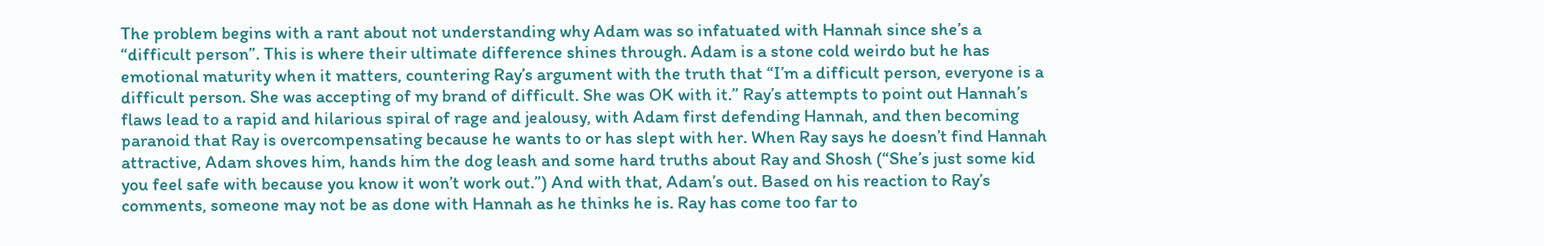The problem begins with a rant about not understanding why Adam was so infatuated with Hannah since she’s a “difficult person”. This is where their ultimate difference shines through. Adam is a stone cold weirdo but he has emotional maturity when it matters, countering Ray’s argument with the truth that “I’m a difficult person, everyone is a difficult person. She was accepting of my brand of difficult. She was OK with it.” Ray’s attempts to point out Hannah’s flaws lead to a rapid and hilarious spiral of rage and jealousy, with Adam first defending Hannah, and then becoming paranoid that Ray is overcompensating because he wants to or has slept with her. When Ray says he doesn’t find Hannah attractive, Adam shoves him, hands him the dog leash and some hard truths about Ray and Shosh (“She’s just some kid you feel safe with because you know it won’t work out.”) And with that, Adam’s out. Based on his reaction to Ray’s comments, someone may not be as done with Hannah as he thinks he is. Ray has come too far to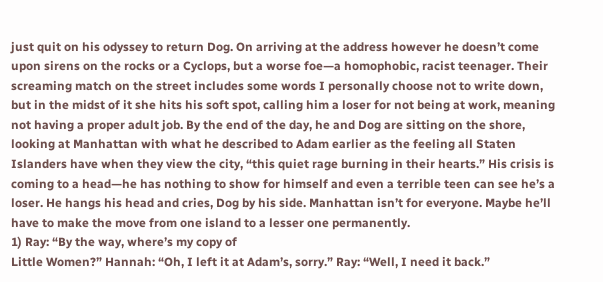just quit on his odyssey to return Dog. On arriving at the address however he doesn’t come upon sirens on the rocks or a Cyclops, but a worse foe—a homophobic, racist teenager. Their screaming match on the street includes some words I personally choose not to write down, but in the midst of it she hits his soft spot, calling him a loser for not being at work, meaning not having a proper adult job. By the end of the day, he and Dog are sitting on the shore, looking at Manhattan with what he described to Adam earlier as the feeling all Staten Islanders have when they view the city, “this quiet rage burning in their hearts.” His crisis is coming to a head—he has nothing to show for himself and even a terrible teen can see he’s a loser. He hangs his head and cries, Dog by his side. Manhattan isn’t for everyone. Maybe he’ll have to make the move from one island to a lesser one permanently.
1) Ray: “By the way, where’s my copy of
Little Women?” Hannah: “Oh, I left it at Adam’s, sorry.” Ray: “Well, I need it back.”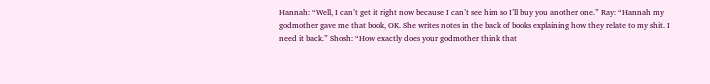Hannah: “Well, I can’t get it right now because I can’t see him so I’ll buy you another one.” Ray: “Hannah my godmother gave me that book, OK. She writes notes in the back of books explaining how they relate to my shit. I need it back.” Shosh: “How exactly does your godmother think that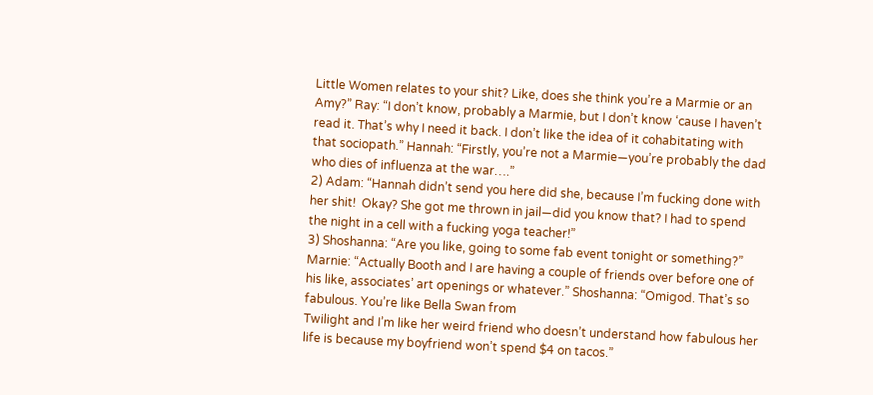Little Women relates to your shit? Like, does she think you’re a Marmie or an Amy?” Ray: “I don’t know, probably a Marmie, but I don’t know ‘cause I haven’t read it. That’s why I need it back. I don’t like the idea of it cohabitating with that sociopath.” Hannah: “Firstly, you’re not a Marmie—you’re probably the dad who dies of influenza at the war….”
2) Adam: “Hannah didn’t send you here did she, because I’m fucking done with her shit!  Okay? She got me thrown in jail—did you know that? I had to spend the night in a cell with a fucking yoga teacher!”
3) Shoshanna: “Are you like, going to some fab event tonight or something?” Marnie: “Actually Booth and I are having a couple of friends over before one of his like, associates’ art openings or whatever.” Shoshanna: “Omigod. That’s so fabulous. You’re like Bella Swan from
Twilight and I’m like her weird friend who doesn’t understand how fabulous her life is because my boyfriend won’t spend $4 on tacos.”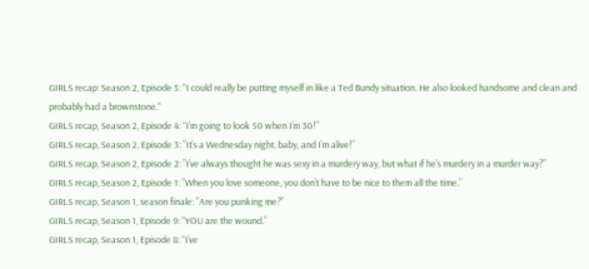GIRLS recap: Season 2, Episode 5: "I could really be putting myself in like a Ted Bundy situation. He also looked handsome and clean and probably had a brownstone."
GIRLS recap, Season 2, Episode 4: “I’m going to look 50 when I’m 30!”
GIRLS recap, Season 2, Episode 3: ”It’s a Wednesday night, baby, and I’m alive!”
GIRLS recap, Season 2, Episode 2: ”I’ve always thought he was sexy in a murdery way, but what if he’s murdery in a murder way?”
GIRLS recap, Season 2, Episode 1: ”When you love someone, you don’t have to be nice to them all the time.”
GIRLS recap, Season 1, season finale: ”Are you punking me?”
GIRLS recap, Season 1, Episode 9: “YOU are the wound.”
GIRLS recap, Season 1, Episode 8: “I’ve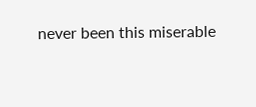never been this miserable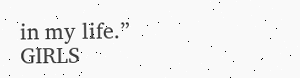in my life.”
GIRLS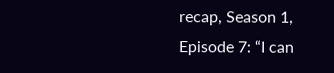recap, Season 1, Episode 7: “I can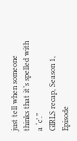just tell when someone thinks that it’s spelled with a ‘c’.”
GIRLS recap, Season 1, Episode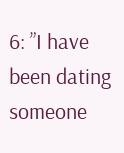6: ”I have been dating someone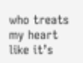who treats my heart like it’s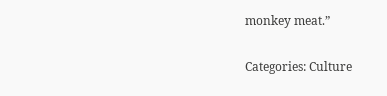monkey meat.”

Categories: Culture